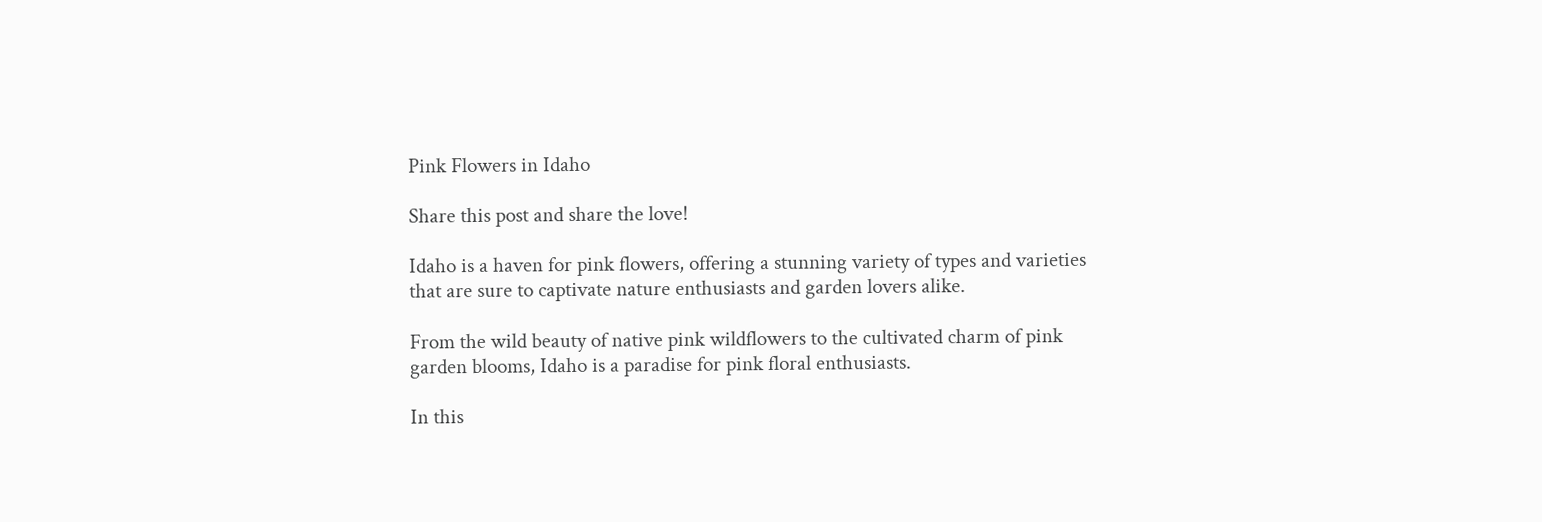Pink Flowers in Idaho

Share this post and share the love!

Idaho is a haven for pink flowers, offering a stunning variety of types and varieties that are sure to captivate nature enthusiasts and garden lovers alike.

From the wild beauty of native pink wildflowers to the cultivated charm of pink garden blooms, Idaho is a paradise for pink floral enthusiasts.

In this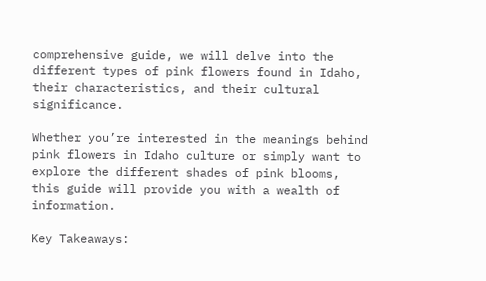comprehensive guide, we will delve into the different types of pink flowers found in Idaho, their characteristics, and their cultural significance.

Whether you’re interested in the meanings behind pink flowers in Idaho culture or simply want to explore the different shades of pink blooms, this guide will provide you with a wealth of information.

Key Takeaways: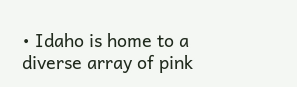• Idaho is home to a diverse array of pink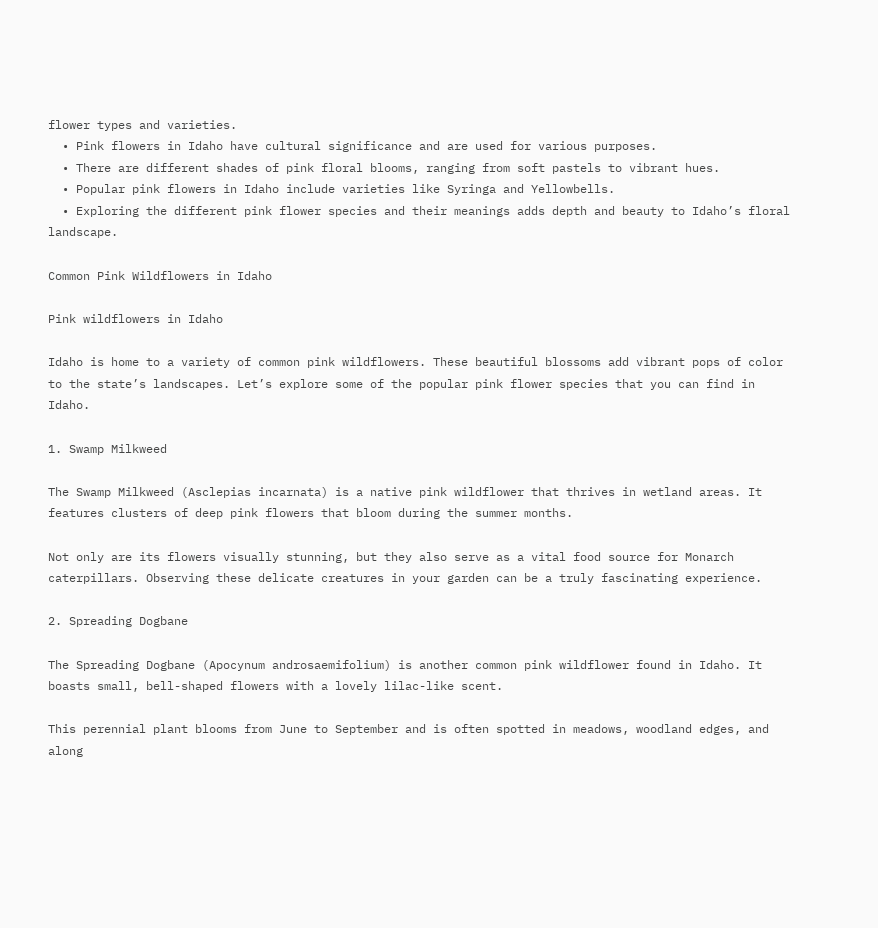flower types and varieties.
  • Pink flowers in Idaho have cultural significance and are used for various purposes.
  • There are different shades of pink floral blooms, ranging from soft pastels to vibrant hues.
  • Popular pink flowers in Idaho include varieties like Syringa and Yellowbells.
  • Exploring the different pink flower species and their meanings adds depth and beauty to Idaho’s floral landscape.

Common Pink Wildflowers in Idaho

Pink wildflowers in Idaho

Idaho is home to a variety of common pink wildflowers. These beautiful blossoms add vibrant pops of color to the state’s landscapes. Let’s explore some of the popular pink flower species that you can find in Idaho.

1. Swamp Milkweed

The Swamp Milkweed (Asclepias incarnata) is a native pink wildflower that thrives in wetland areas. It features clusters of deep pink flowers that bloom during the summer months.

Not only are its flowers visually stunning, but they also serve as a vital food source for Monarch caterpillars. Observing these delicate creatures in your garden can be a truly fascinating experience.

2. Spreading Dogbane

The Spreading Dogbane (Apocynum androsaemifolium) is another common pink wildflower found in Idaho. It boasts small, bell-shaped flowers with a lovely lilac-like scent.

This perennial plant blooms from June to September and is often spotted in meadows, woodland edges, and along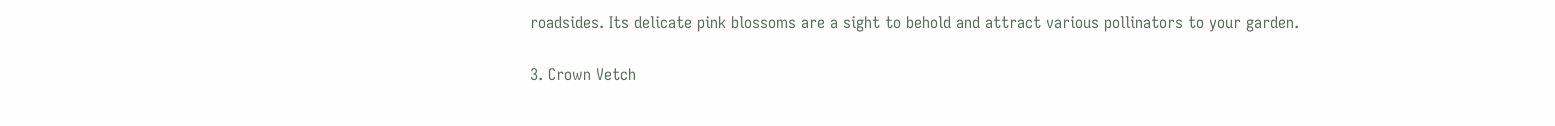roadsides. Its delicate pink blossoms are a sight to behold and attract various pollinators to your garden.

3. Crown Vetch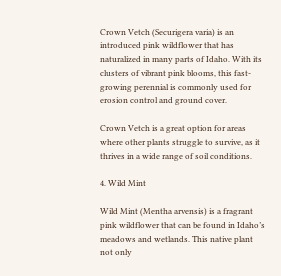Crown Vetch (Securigera varia) is an introduced pink wildflower that has naturalized in many parts of Idaho. With its clusters of vibrant pink blooms, this fast-growing perennial is commonly used for erosion control and ground cover.

Crown Vetch is a great option for areas where other plants struggle to survive, as it thrives in a wide range of soil conditions.

4. Wild Mint

Wild Mint (Mentha arvensis) is a fragrant pink wildflower that can be found in Idaho’s meadows and wetlands. This native plant not only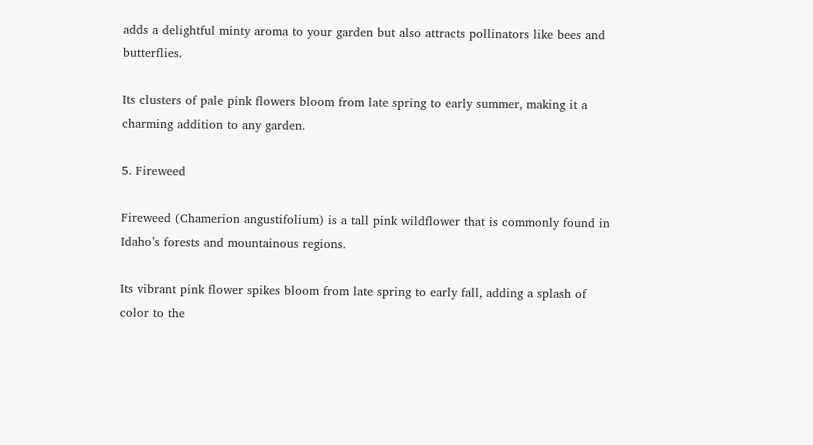adds a delightful minty aroma to your garden but also attracts pollinators like bees and butterflies.

Its clusters of pale pink flowers bloom from late spring to early summer, making it a charming addition to any garden.

5. Fireweed

Fireweed (Chamerion angustifolium) is a tall pink wildflower that is commonly found in Idaho’s forests and mountainous regions.

Its vibrant pink flower spikes bloom from late spring to early fall, adding a splash of color to the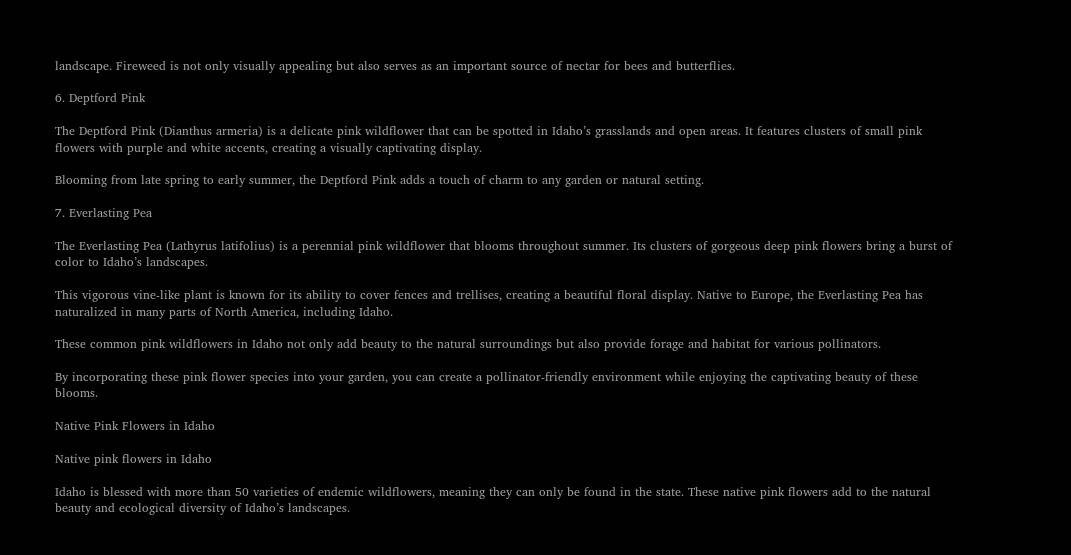landscape. Fireweed is not only visually appealing but also serves as an important source of nectar for bees and butterflies.

6. Deptford Pink

The Deptford Pink (Dianthus armeria) is a delicate pink wildflower that can be spotted in Idaho’s grasslands and open areas. It features clusters of small pink flowers with purple and white accents, creating a visually captivating display.

Blooming from late spring to early summer, the Deptford Pink adds a touch of charm to any garden or natural setting.

7. Everlasting Pea

The Everlasting Pea (Lathyrus latifolius) is a perennial pink wildflower that blooms throughout summer. Its clusters of gorgeous deep pink flowers bring a burst of color to Idaho’s landscapes.

This vigorous vine-like plant is known for its ability to cover fences and trellises, creating a beautiful floral display. Native to Europe, the Everlasting Pea has naturalized in many parts of North America, including Idaho.

These common pink wildflowers in Idaho not only add beauty to the natural surroundings but also provide forage and habitat for various pollinators.

By incorporating these pink flower species into your garden, you can create a pollinator-friendly environment while enjoying the captivating beauty of these blooms.

Native Pink Flowers in Idaho

Native pink flowers in Idaho

Idaho is blessed with more than 50 varieties of endemic wildflowers, meaning they can only be found in the state. These native pink flowers add to the natural beauty and ecological diversity of Idaho’s landscapes.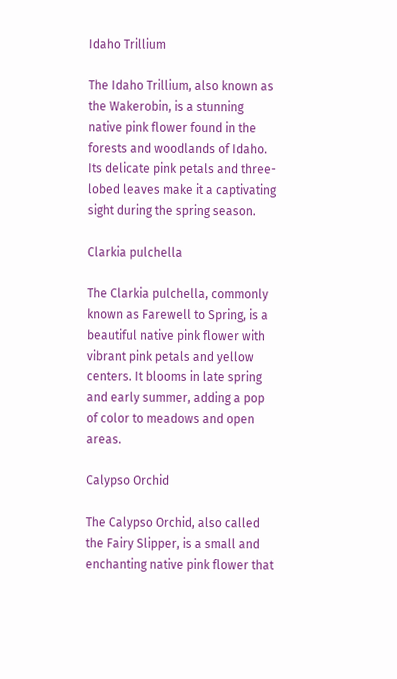Idaho Trillium

The Idaho Trillium, also known as the Wakerobin, is a stunning native pink flower found in the forests and woodlands of Idaho. Its delicate pink petals and three-lobed leaves make it a captivating sight during the spring season.

Clarkia pulchella

The Clarkia pulchella, commonly known as Farewell to Spring, is a beautiful native pink flower with vibrant pink petals and yellow centers. It blooms in late spring and early summer, adding a pop of color to meadows and open areas.

Calypso Orchid

The Calypso Orchid, also called the Fairy Slipper, is a small and enchanting native pink flower that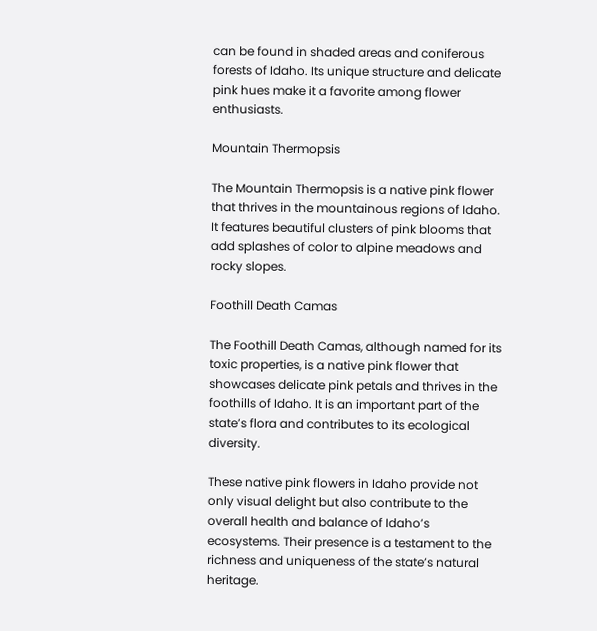can be found in shaded areas and coniferous forests of Idaho. Its unique structure and delicate pink hues make it a favorite among flower enthusiasts.

Mountain Thermopsis

The Mountain Thermopsis is a native pink flower that thrives in the mountainous regions of Idaho. It features beautiful clusters of pink blooms that add splashes of color to alpine meadows and rocky slopes.

Foothill Death Camas

The Foothill Death Camas, although named for its toxic properties, is a native pink flower that showcases delicate pink petals and thrives in the foothills of Idaho. It is an important part of the state’s flora and contributes to its ecological diversity.

These native pink flowers in Idaho provide not only visual delight but also contribute to the overall health and balance of Idaho’s ecosystems. Their presence is a testament to the richness and uniqueness of the state’s natural heritage.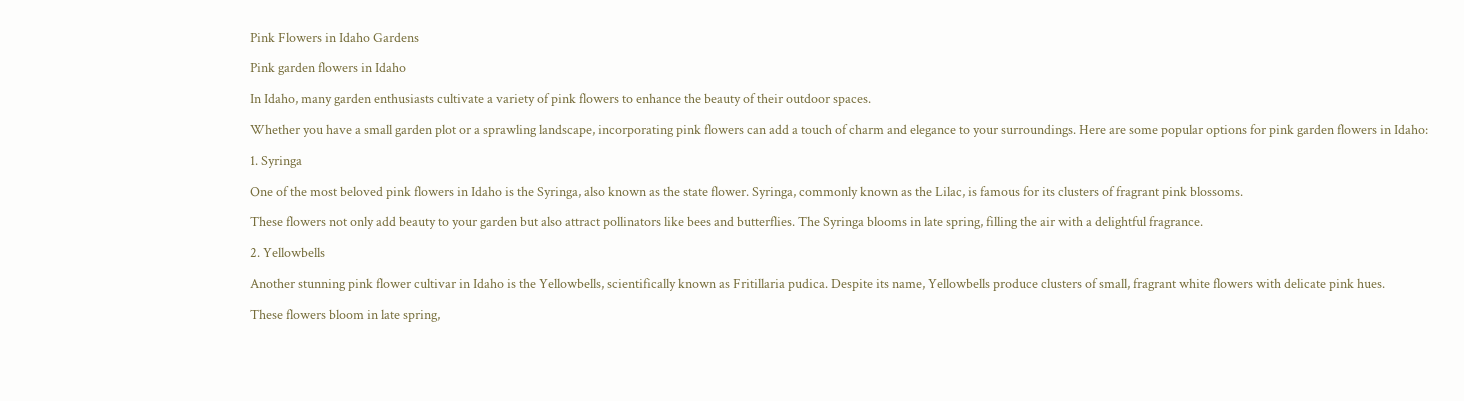Pink Flowers in Idaho Gardens

Pink garden flowers in Idaho

In Idaho, many garden enthusiasts cultivate a variety of pink flowers to enhance the beauty of their outdoor spaces.

Whether you have a small garden plot or a sprawling landscape, incorporating pink flowers can add a touch of charm and elegance to your surroundings. Here are some popular options for pink garden flowers in Idaho:

1. Syringa

One of the most beloved pink flowers in Idaho is the Syringa, also known as the state flower. Syringa, commonly known as the Lilac, is famous for its clusters of fragrant pink blossoms.

These flowers not only add beauty to your garden but also attract pollinators like bees and butterflies. The Syringa blooms in late spring, filling the air with a delightful fragrance.

2. Yellowbells

Another stunning pink flower cultivar in Idaho is the Yellowbells, scientifically known as Fritillaria pudica. Despite its name, Yellowbells produce clusters of small, fragrant white flowers with delicate pink hues.

These flowers bloom in late spring,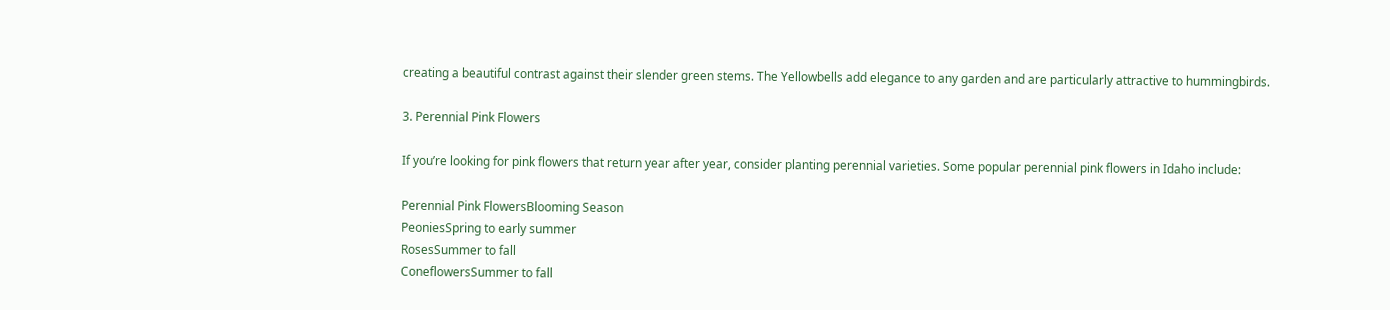creating a beautiful contrast against their slender green stems. The Yellowbells add elegance to any garden and are particularly attractive to hummingbirds.

3. Perennial Pink Flowers

If you’re looking for pink flowers that return year after year, consider planting perennial varieties. Some popular perennial pink flowers in Idaho include:

Perennial Pink FlowersBlooming Season
PeoniesSpring to early summer
RosesSummer to fall
ConeflowersSummer to fall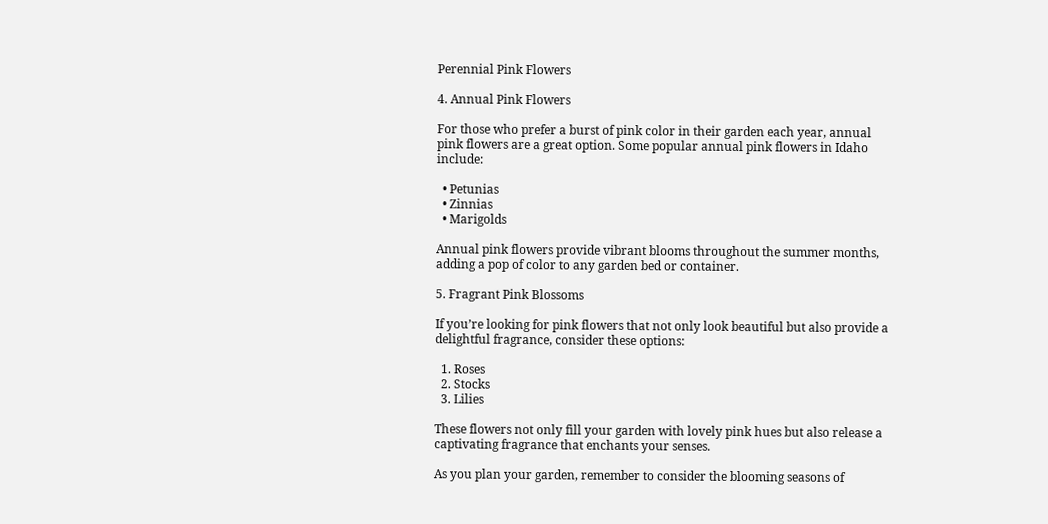Perennial Pink Flowers

4. Annual Pink Flowers

For those who prefer a burst of pink color in their garden each year, annual pink flowers are a great option. Some popular annual pink flowers in Idaho include:

  • Petunias
  • Zinnias
  • Marigolds

Annual pink flowers provide vibrant blooms throughout the summer months, adding a pop of color to any garden bed or container.

5. Fragrant Pink Blossoms

If you’re looking for pink flowers that not only look beautiful but also provide a delightful fragrance, consider these options:

  1. Roses
  2. Stocks
  3. Lilies

These flowers not only fill your garden with lovely pink hues but also release a captivating fragrance that enchants your senses.

As you plan your garden, remember to consider the blooming seasons of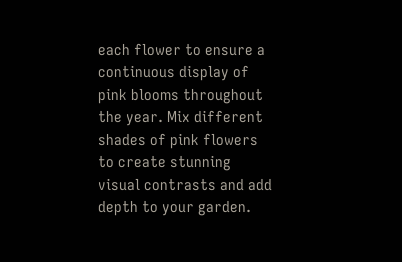each flower to ensure a continuous display of pink blooms throughout the year. Mix different shades of pink flowers to create stunning visual contrasts and add depth to your garden.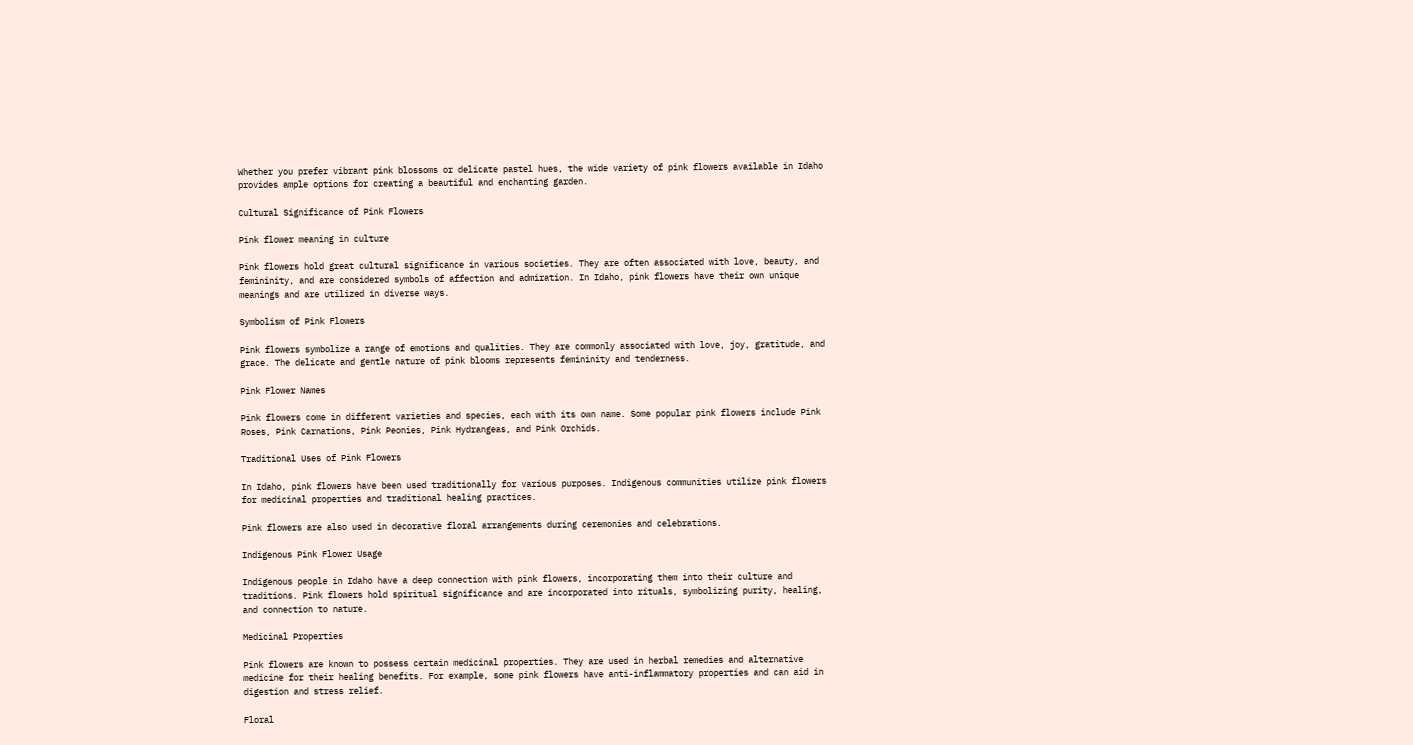Whether you prefer vibrant pink blossoms or delicate pastel hues, the wide variety of pink flowers available in Idaho provides ample options for creating a beautiful and enchanting garden.

Cultural Significance of Pink Flowers

Pink flower meaning in culture

Pink flowers hold great cultural significance in various societies. They are often associated with love, beauty, and femininity, and are considered symbols of affection and admiration. In Idaho, pink flowers have their own unique meanings and are utilized in diverse ways.

Symbolism of Pink Flowers

Pink flowers symbolize a range of emotions and qualities. They are commonly associated with love, joy, gratitude, and grace. The delicate and gentle nature of pink blooms represents femininity and tenderness.

Pink Flower Names

Pink flowers come in different varieties and species, each with its own name. Some popular pink flowers include Pink Roses, Pink Carnations, Pink Peonies, Pink Hydrangeas, and Pink Orchids.

Traditional Uses of Pink Flowers

In Idaho, pink flowers have been used traditionally for various purposes. Indigenous communities utilize pink flowers for medicinal properties and traditional healing practices.

Pink flowers are also used in decorative floral arrangements during ceremonies and celebrations.

Indigenous Pink Flower Usage

Indigenous people in Idaho have a deep connection with pink flowers, incorporating them into their culture and traditions. Pink flowers hold spiritual significance and are incorporated into rituals, symbolizing purity, healing, and connection to nature.

Medicinal Properties

Pink flowers are known to possess certain medicinal properties. They are used in herbal remedies and alternative medicine for their healing benefits. For example, some pink flowers have anti-inflammatory properties and can aid in digestion and stress relief.

Floral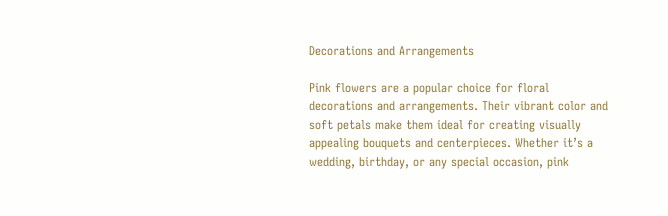Decorations and Arrangements

Pink flowers are a popular choice for floral decorations and arrangements. Their vibrant color and soft petals make them ideal for creating visually appealing bouquets and centerpieces. Whether it’s a wedding, birthday, or any special occasion, pink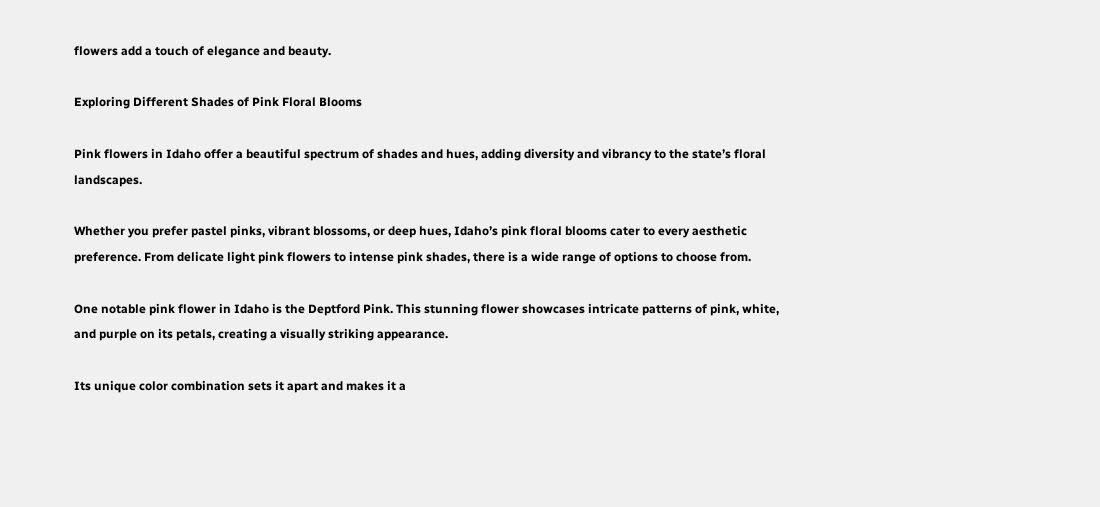flowers add a touch of elegance and beauty.

Exploring Different Shades of Pink Floral Blooms

Pink flowers in Idaho offer a beautiful spectrum of shades and hues, adding diversity and vibrancy to the state’s floral landscapes.

Whether you prefer pastel pinks, vibrant blossoms, or deep hues, Idaho’s pink floral blooms cater to every aesthetic preference. From delicate light pink flowers to intense pink shades, there is a wide range of options to choose from.

One notable pink flower in Idaho is the Deptford Pink. This stunning flower showcases intricate patterns of pink, white, and purple on its petals, creating a visually striking appearance.

Its unique color combination sets it apart and makes it a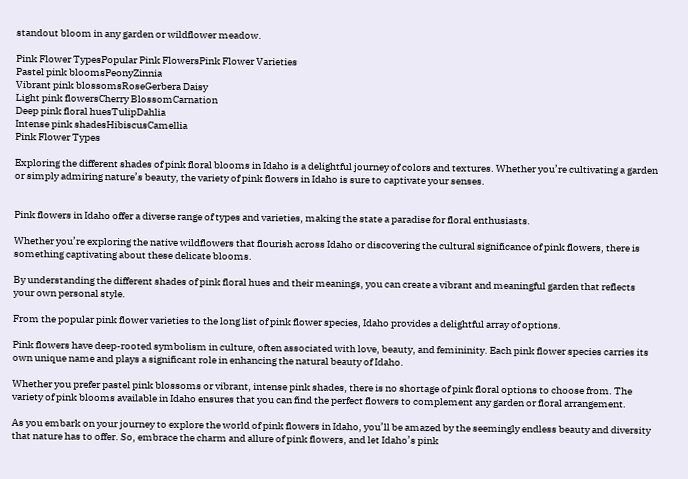standout bloom in any garden or wildflower meadow.

Pink Flower TypesPopular Pink FlowersPink Flower Varieties
Pastel pink bloomsPeonyZinnia
Vibrant pink blossomsRoseGerbera Daisy
Light pink flowersCherry BlossomCarnation
Deep pink floral huesTulipDahlia
Intense pink shadesHibiscusCamellia
Pink Flower Types

Exploring the different shades of pink floral blooms in Idaho is a delightful journey of colors and textures. Whether you’re cultivating a garden or simply admiring nature’s beauty, the variety of pink flowers in Idaho is sure to captivate your senses.


Pink flowers in Idaho offer a diverse range of types and varieties, making the state a paradise for floral enthusiasts.

Whether you’re exploring the native wildflowers that flourish across Idaho or discovering the cultural significance of pink flowers, there is something captivating about these delicate blooms.

By understanding the different shades of pink floral hues and their meanings, you can create a vibrant and meaningful garden that reflects your own personal style.

From the popular pink flower varieties to the long list of pink flower species, Idaho provides a delightful array of options.

Pink flowers have deep-rooted symbolism in culture, often associated with love, beauty, and femininity. Each pink flower species carries its own unique name and plays a significant role in enhancing the natural beauty of Idaho.

Whether you prefer pastel pink blossoms or vibrant, intense pink shades, there is no shortage of pink floral options to choose from. The variety of pink blooms available in Idaho ensures that you can find the perfect flowers to complement any garden or floral arrangement.

As you embark on your journey to explore the world of pink flowers in Idaho, you’ll be amazed by the seemingly endless beauty and diversity that nature has to offer. So, embrace the charm and allure of pink flowers, and let Idaho’s pink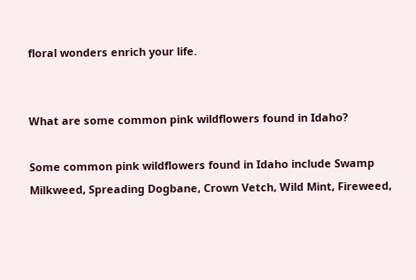floral wonders enrich your life.


What are some common pink wildflowers found in Idaho?

Some common pink wildflowers found in Idaho include Swamp Milkweed, Spreading Dogbane, Crown Vetch, Wild Mint, Fireweed,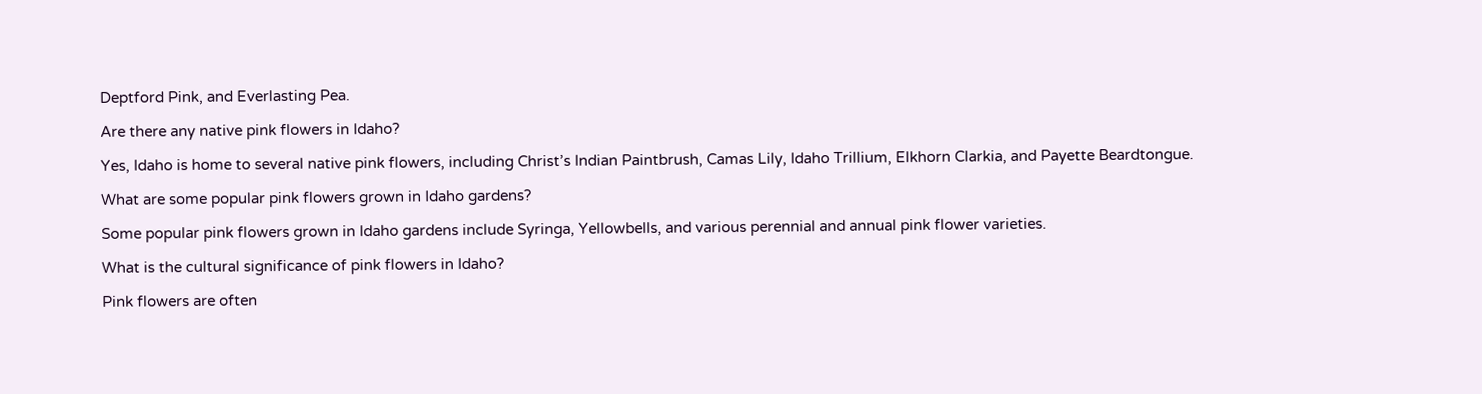Deptford Pink, and Everlasting Pea.

Are there any native pink flowers in Idaho?

Yes, Idaho is home to several native pink flowers, including Christ’s Indian Paintbrush, Camas Lily, Idaho Trillium, Elkhorn Clarkia, and Payette Beardtongue.

What are some popular pink flowers grown in Idaho gardens?

Some popular pink flowers grown in Idaho gardens include Syringa, Yellowbells, and various perennial and annual pink flower varieties.

What is the cultural significance of pink flowers in Idaho?

Pink flowers are often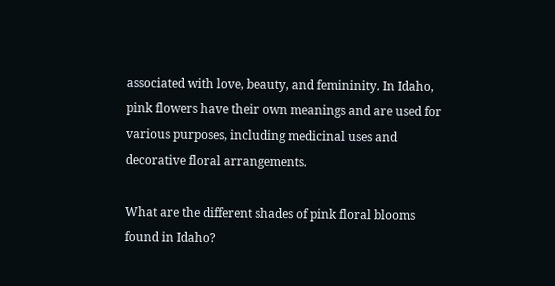associated with love, beauty, and femininity. In Idaho, pink flowers have their own meanings and are used for various purposes, including medicinal uses and decorative floral arrangements.

What are the different shades of pink floral blooms found in Idaho?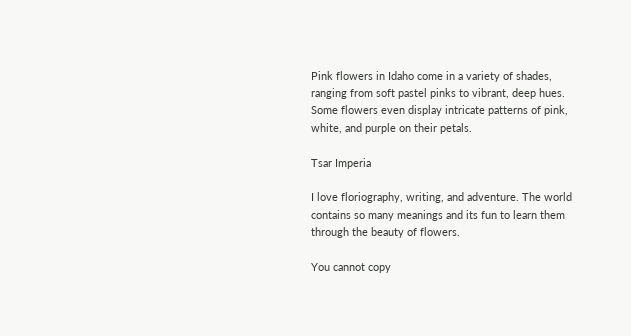Pink flowers in Idaho come in a variety of shades, ranging from soft pastel pinks to vibrant, deep hues. Some flowers even display intricate patterns of pink, white, and purple on their petals.

Tsar Imperia

I love floriography, writing, and adventure. The world contains so many meanings and its fun to learn them through the beauty of flowers.

You cannot copy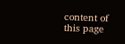content of this page